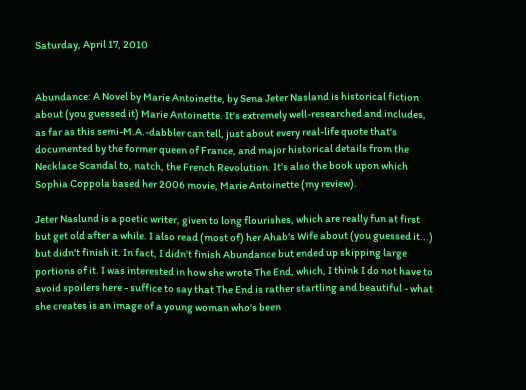Saturday, April 17, 2010


Abundance: A Novel by Marie Antoinette, by Sena Jeter Nasland is historical fiction about (you guessed it) Marie Antoinette. It's extremely well-researched and includes, as far as this semi-M.A.-dabbler can tell, just about every real-life quote that's documented by the former queen of France, and major historical details from the Necklace Scandal to, natch, the French Revolution. It's also the book upon which Sophia Coppola based her 2006 movie, Marie Antoinette (my review).

Jeter Naslund is a poetic writer, given to long flourishes, which are really fun at first but get old after a while. I also read (most of) her Ahab's Wife about (you guessed it...) but didn't finish it. In fact, I didn't finish Abundance but ended up skipping large portions of it. I was interested in how she wrote The End, which, I think I do not have to avoid spoilers here - suffice to say that The End is rather startling and beautiful - what she creates is an image of a young woman who's been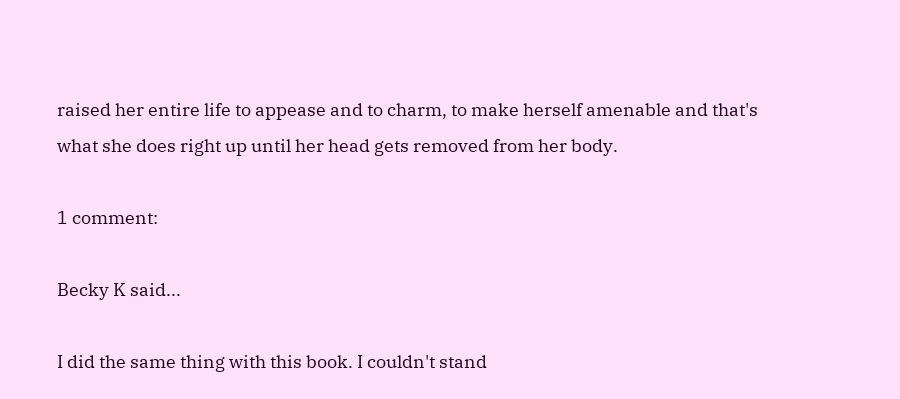raised her entire life to appease and to charm, to make herself amenable and that's what she does right up until her head gets removed from her body.

1 comment:

Becky K said...

I did the same thing with this book. I couldn't stand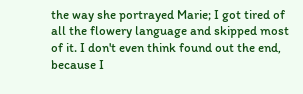the way she portrayed Marie; I got tired of all the flowery language and skipped most of it. I don't even think found out the end, because I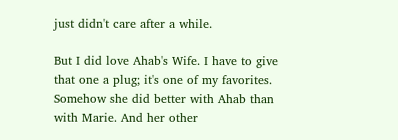just didn't care after a while.

But I did love Ahab's Wife. I have to give that one a plug; it's one of my favorites. Somehow she did better with Ahab than with Marie. And her other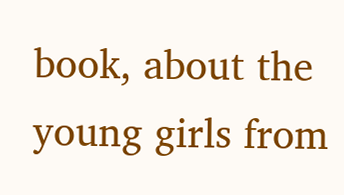book, about the young girls from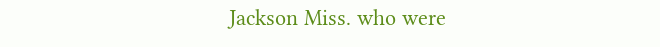Jackson Miss. who were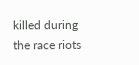killed during the race riots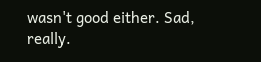wasn't good either. Sad, really.